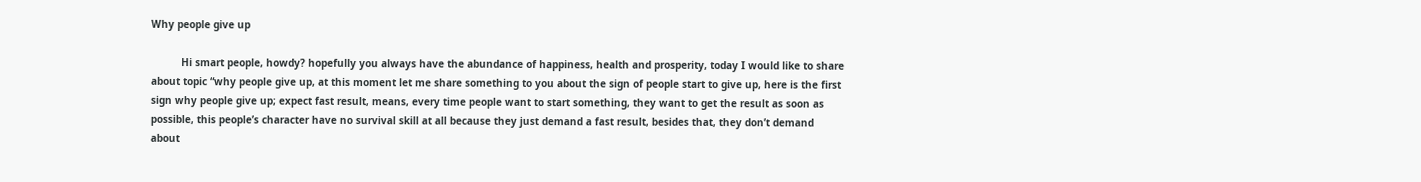Why people give up

          Hi smart people, howdy? hopefully you always have the abundance of happiness, health and prosperity, today I would like to share about topic “why people give up, at this moment let me share something to you about the sign of people start to give up, here is the first sign why people give up; expect fast result, means, every time people want to start something, they want to get the result as soon as possible, this people’s character have no survival skill at all because they just demand a fast result, besides that, they don’t demand about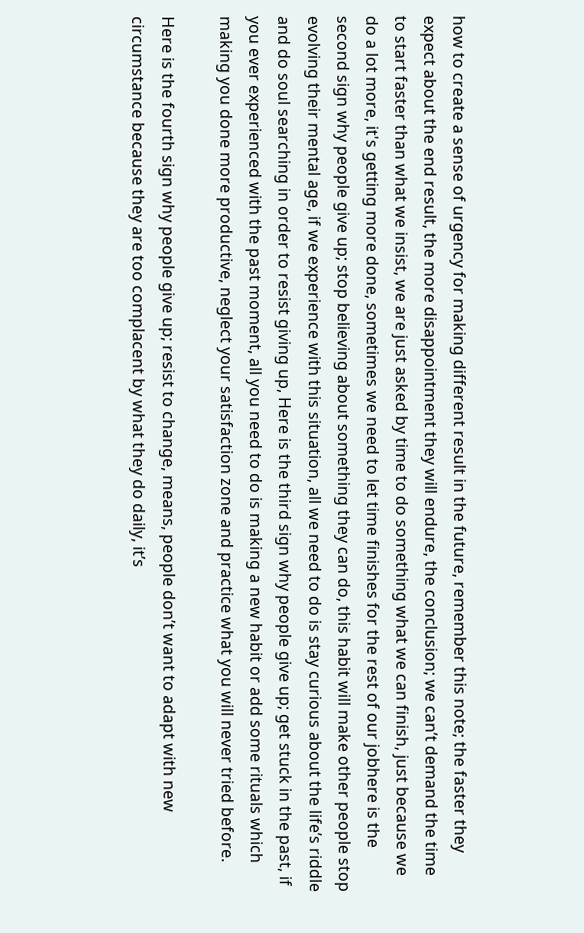how to create a sense of urgency for making different result in the future, remember this note; the faster they expect about the end result, the more disappointment they will endure, the conclusion; we can’t demand the time to start faster than what we insist, we are just asked by time to do something what we can finish, just because we do a lot more, it's getting more done, sometimes we need to let time finishes for the rest of our jobhere is the second sign why people give up; stop believing about something they can do, this habit will make other people stop evolving their mental age, if we experience with this situation, all we need to do is stay curious about the life’s riddle and do soul searching in order to resist giving up, Here is the third sign why people give up; get stuck in the past, if you ever experienced with the past moment, all you need to do is making a new habit or add some rituals which making you done more productive, neglect your satisfaction zone and practice what you will never tried before.

Here is the fourth sign why people give up; resist to change, means, people don’t want to adapt with new circumstance because they are too complacent by what they do daily, it’s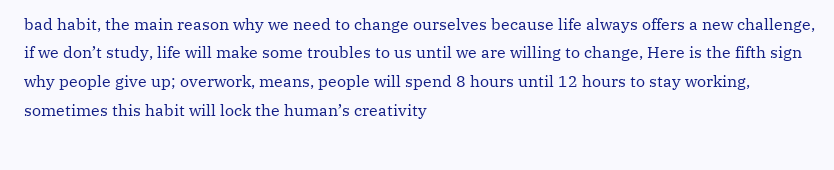bad habit, the main reason why we need to change ourselves because life always offers a new challenge, if we don’t study, life will make some troubles to us until we are willing to change, Here is the fifth sign why people give up; overwork, means, people will spend 8 hours until 12 hours to stay working, sometimes this habit will lock the human’s creativity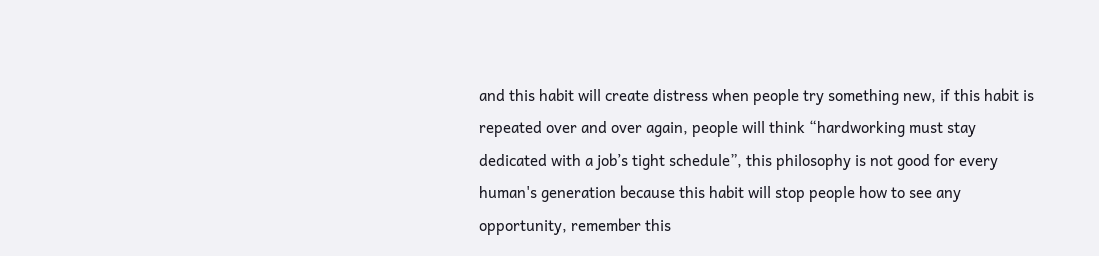and this habit will create distress when people try something new, if this habit is repeated over and over again, people will think “hardworking must stay dedicated with a job’s tight schedule”, this philosophy is not good for every human's generation because this habit will stop people how to see any opportunity, remember this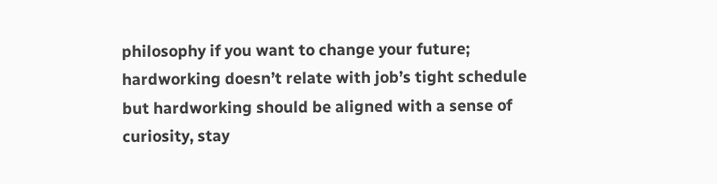philosophy if you want to change your future; hardworking doesn’t relate with job’s tight schedule but hardworking should be aligned with a sense of curiosity, stay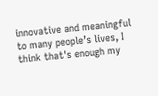innovative and meaningful to many people’s lives, I think that's enough my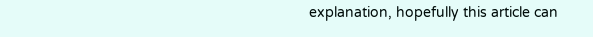explanation, hopefully this article can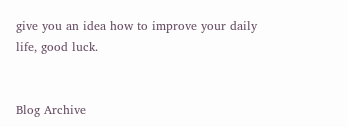give you an idea how to improve your daily life, good luck.


Blog Archive